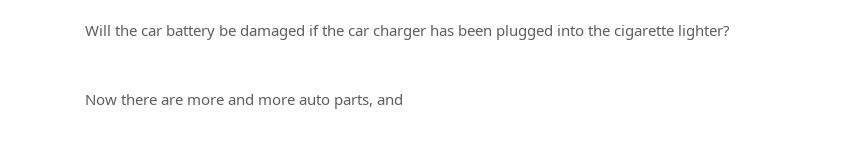Will the car battery be damaged if the car charger has been plugged into the cigarette lighter?


Now there are more and more auto parts, and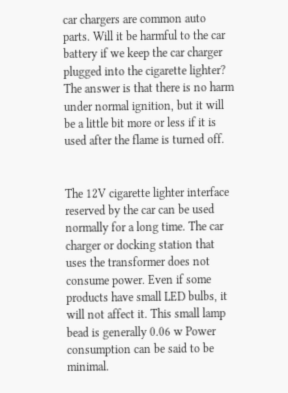car chargers are common auto parts. Will it be harmful to the car battery if we keep the car charger plugged into the cigarette lighter? The answer is that there is no harm under normal ignition, but it will be a little bit more or less if it is used after the flame is turned off.


The 12V cigarette lighter interface reserved by the car can be used normally for a long time. The car charger or docking station that uses the transformer does not consume power. Even if some products have small LED bulbs, it will not affect it. This small lamp bead is generally 0.06 w Power consumption can be said to be minimal.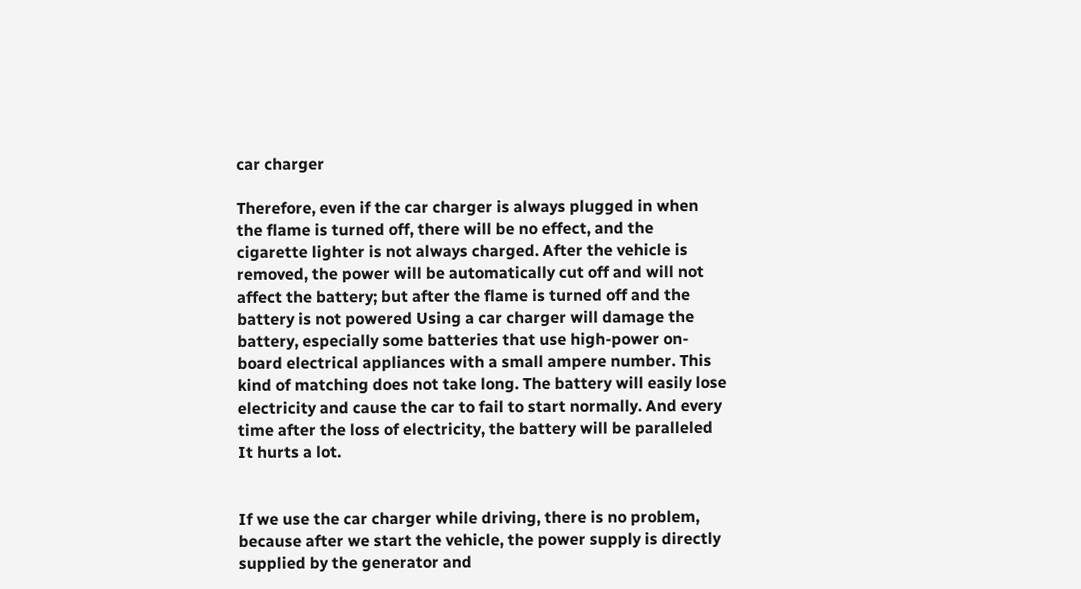car charger

Therefore, even if the car charger is always plugged in when the flame is turned off, there will be no effect, and the cigarette lighter is not always charged. After the vehicle is removed, the power will be automatically cut off and will not affect the battery; but after the flame is turned off and the battery is not powered Using a car charger will damage the battery, especially some batteries that use high-power on-board electrical appliances with a small ampere number. This kind of matching does not take long. The battery will easily lose electricity and cause the car to fail to start normally. And every time after the loss of electricity, the battery will be paralleled It hurts a lot.


If we use the car charger while driving, there is no problem, because after we start the vehicle, the power supply is directly supplied by the generator and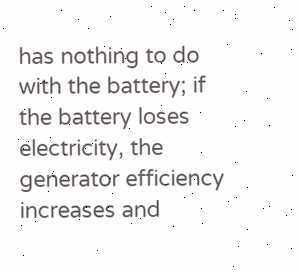has nothing to do with the battery; if the battery loses electricity, the generator efficiency increases and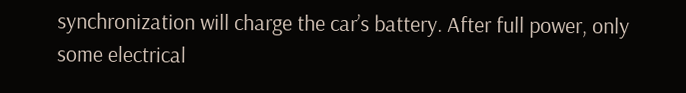synchronization will charge the car’s battery. After full power, only some electrical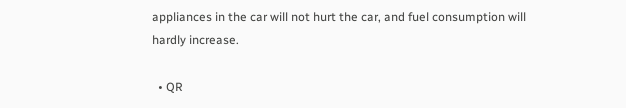appliances in the car will not hurt the car, and fuel consumption will hardly increase.

  • QR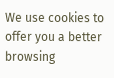We use cookies to offer you a better browsing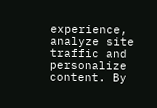experience, analyze site traffic and personalize content. By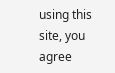using this site, you agree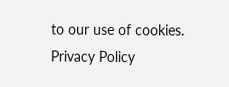to our use of cookies. Privacy Policy